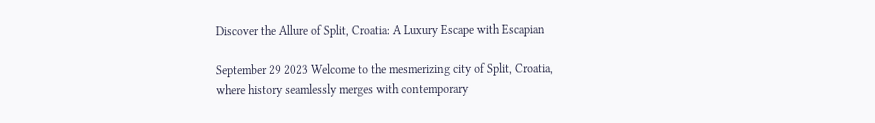Discover the Allure of Split, Croatia: A Luxury Escape with Escapian

September 29 2023 Welcome to the mesmerizing city of Split, Croatia, where history seamlessly merges with contemporary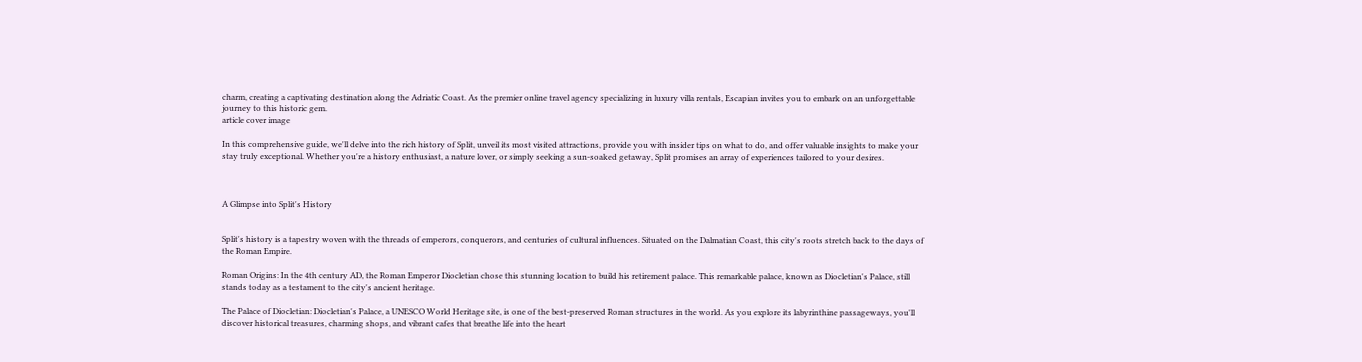charm, creating a captivating destination along the Adriatic Coast. As the premier online travel agency specializing in luxury villa rentals, Escapian invites you to embark on an unforgettable journey to this historic gem.
article cover image

In this comprehensive guide, we'll delve into the rich history of Split, unveil its most visited attractions, provide you with insider tips on what to do, and offer valuable insights to make your stay truly exceptional. Whether you're a history enthusiast, a nature lover, or simply seeking a sun-soaked getaway, Split promises an array of experiences tailored to your desires.



A Glimpse into Split's History


Split's history is a tapestry woven with the threads of emperors, conquerors, and centuries of cultural influences. Situated on the Dalmatian Coast, this city's roots stretch back to the days of the Roman Empire.

Roman Origins: In the 4th century AD, the Roman Emperor Diocletian chose this stunning location to build his retirement palace. This remarkable palace, known as Diocletian's Palace, still stands today as a testament to the city's ancient heritage.

The Palace of Diocletian: Diocletian's Palace, a UNESCO World Heritage site, is one of the best-preserved Roman structures in the world. As you explore its labyrinthine passageways, you'll discover historical treasures, charming shops, and vibrant cafes that breathe life into the heart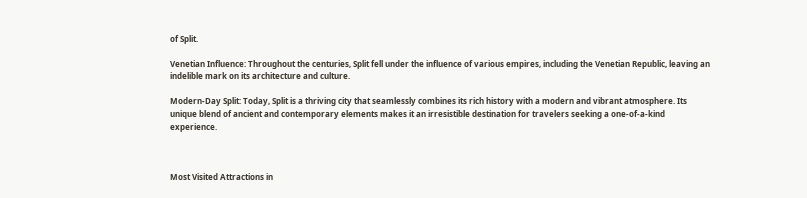of Split.

Venetian Influence: Throughout the centuries, Split fell under the influence of various empires, including the Venetian Republic, leaving an indelible mark on its architecture and culture.

Modern-Day Split: Today, Split is a thriving city that seamlessly combines its rich history with a modern and vibrant atmosphere. Its unique blend of ancient and contemporary elements makes it an irresistible destination for travelers seeking a one-of-a-kind experience.



Most Visited Attractions in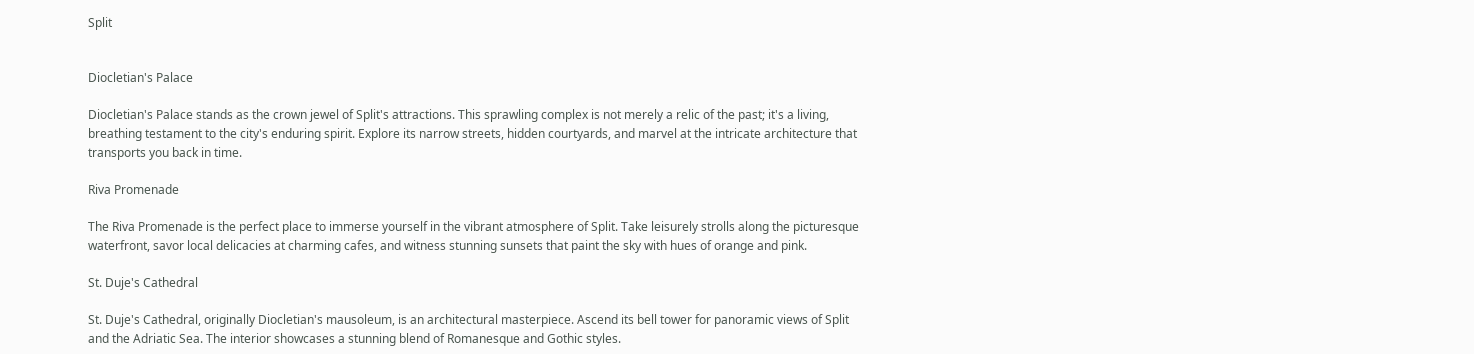Split


Diocletian's Palace

Diocletian's Palace stands as the crown jewel of Split's attractions. This sprawling complex is not merely a relic of the past; it's a living, breathing testament to the city's enduring spirit. Explore its narrow streets, hidden courtyards, and marvel at the intricate architecture that transports you back in time.

Riva Promenade

The Riva Promenade is the perfect place to immerse yourself in the vibrant atmosphere of Split. Take leisurely strolls along the picturesque waterfront, savor local delicacies at charming cafes, and witness stunning sunsets that paint the sky with hues of orange and pink.

St. Duje's Cathedral

St. Duje's Cathedral, originally Diocletian's mausoleum, is an architectural masterpiece. Ascend its bell tower for panoramic views of Split and the Adriatic Sea. The interior showcases a stunning blend of Romanesque and Gothic styles.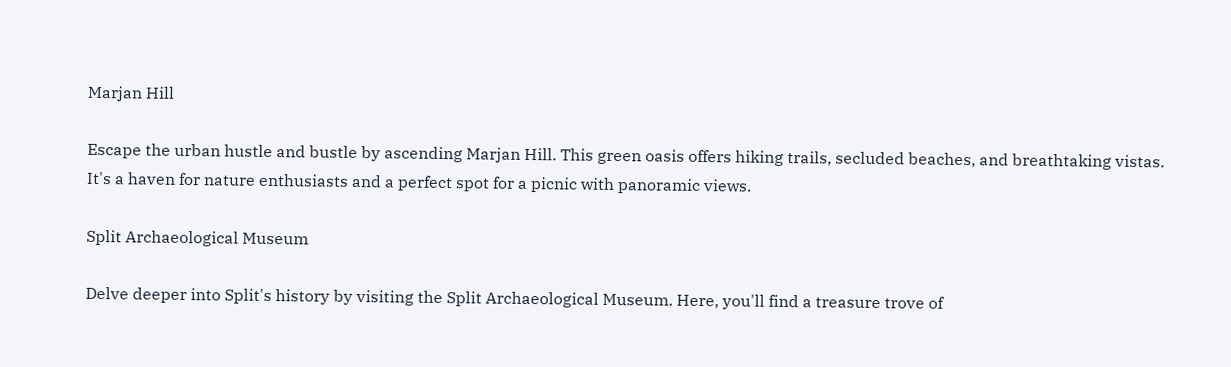Marjan Hill

Escape the urban hustle and bustle by ascending Marjan Hill. This green oasis offers hiking trails, secluded beaches, and breathtaking vistas. It's a haven for nature enthusiasts and a perfect spot for a picnic with panoramic views.

Split Archaeological Museum

Delve deeper into Split's history by visiting the Split Archaeological Museum. Here, you'll find a treasure trove of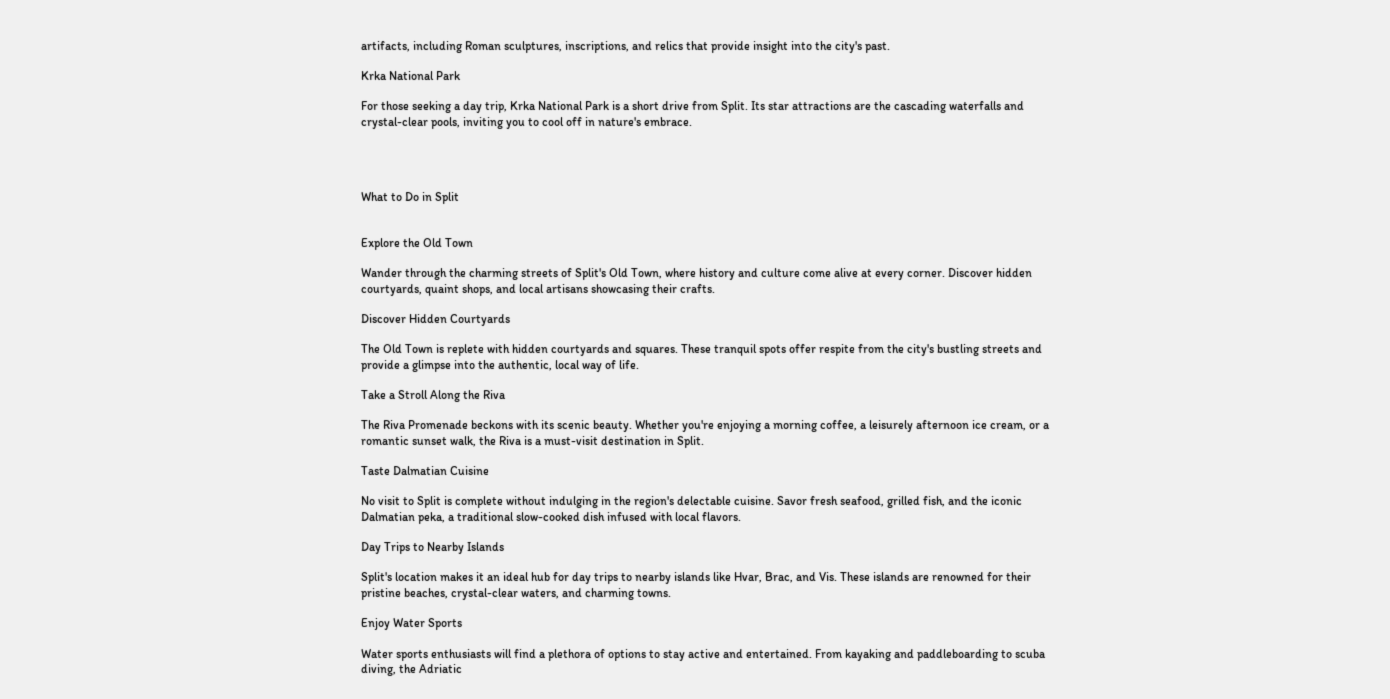artifacts, including Roman sculptures, inscriptions, and relics that provide insight into the city's past.

Krka National Park

For those seeking a day trip, Krka National Park is a short drive from Split. Its star attractions are the cascading waterfalls and crystal-clear pools, inviting you to cool off in nature's embrace.




What to Do in Split


Explore the Old Town

Wander through the charming streets of Split's Old Town, where history and culture come alive at every corner. Discover hidden courtyards, quaint shops, and local artisans showcasing their crafts.

Discover Hidden Courtyards

The Old Town is replete with hidden courtyards and squares. These tranquil spots offer respite from the city's bustling streets and provide a glimpse into the authentic, local way of life.

Take a Stroll Along the Riva

The Riva Promenade beckons with its scenic beauty. Whether you're enjoying a morning coffee, a leisurely afternoon ice cream, or a romantic sunset walk, the Riva is a must-visit destination in Split.

Taste Dalmatian Cuisine

No visit to Split is complete without indulging in the region's delectable cuisine. Savor fresh seafood, grilled fish, and the iconic Dalmatian peka, a traditional slow-cooked dish infused with local flavors.

Day Trips to Nearby Islands

Split's location makes it an ideal hub for day trips to nearby islands like Hvar, Brac, and Vis. These islands are renowned for their pristine beaches, crystal-clear waters, and charming towns.

Enjoy Water Sports

Water sports enthusiasts will find a plethora of options to stay active and entertained. From kayaking and paddleboarding to scuba diving, the Adriatic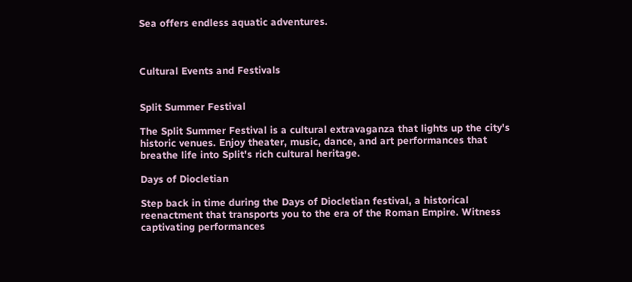Sea offers endless aquatic adventures.



Cultural Events and Festivals


Split Summer Festival

The Split Summer Festival is a cultural extravaganza that lights up the city's historic venues. Enjoy theater, music, dance, and art performances that breathe life into Split's rich cultural heritage.

Days of Diocletian

Step back in time during the Days of Diocletian festival, a historical reenactment that transports you to the era of the Roman Empire. Witness captivating performances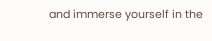and immerse yourself in the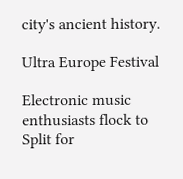city's ancient history.

Ultra Europe Festival

Electronic music enthusiasts flock to Split for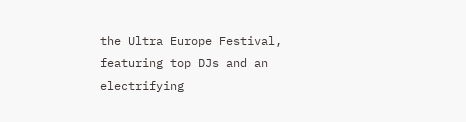the Ultra Europe Festival, featuring top DJs and an electrifying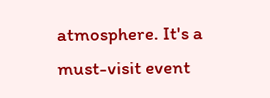atmosphere. It's a must-visit event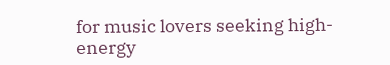for music lovers seeking high-energy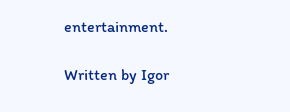entertainment.

Written by Igor